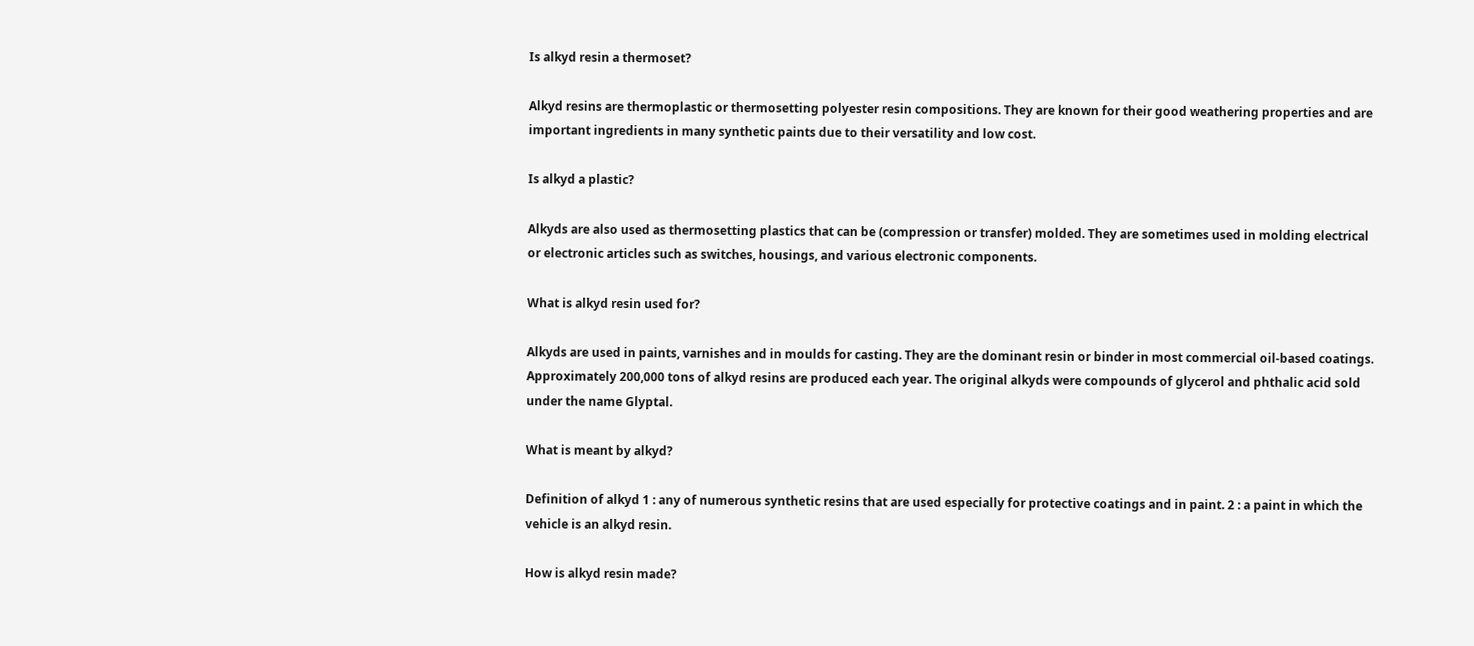Is alkyd resin a thermoset?

Alkyd resins are thermoplastic or thermosetting polyester resin compositions. They are known for their good weathering properties and are important ingredients in many synthetic paints due to their versatility and low cost.

Is alkyd a plastic?

Alkyds are also used as thermosetting plastics that can be (compression or transfer) molded. They are sometimes used in molding electrical or electronic articles such as switches, housings, and various electronic components.

What is alkyd resin used for?

Alkyds are used in paints, varnishes and in moulds for casting. They are the dominant resin or binder in most commercial oil-based coatings. Approximately 200,000 tons of alkyd resins are produced each year. The original alkyds were compounds of glycerol and phthalic acid sold under the name Glyptal.

What is meant by alkyd?

Definition of alkyd 1 : any of numerous synthetic resins that are used especially for protective coatings and in paint. 2 : a paint in which the vehicle is an alkyd resin.

How is alkyd resin made?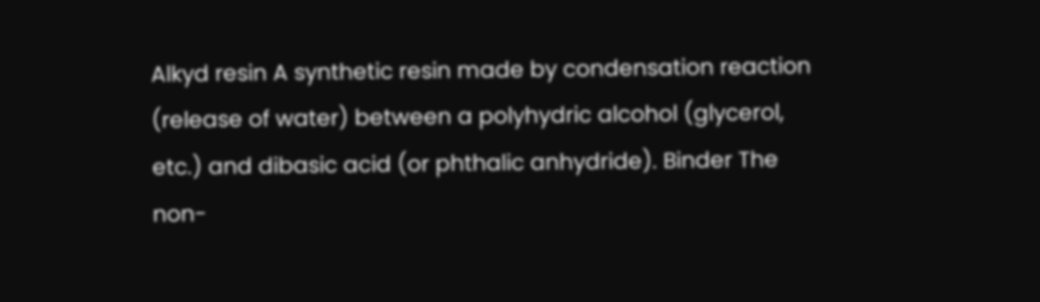Alkyd resin A synthetic resin made by condensation reaction (release of water) between a polyhydric alcohol (glycerol, etc.) and dibasic acid (or phthalic anhydride). Binder The non-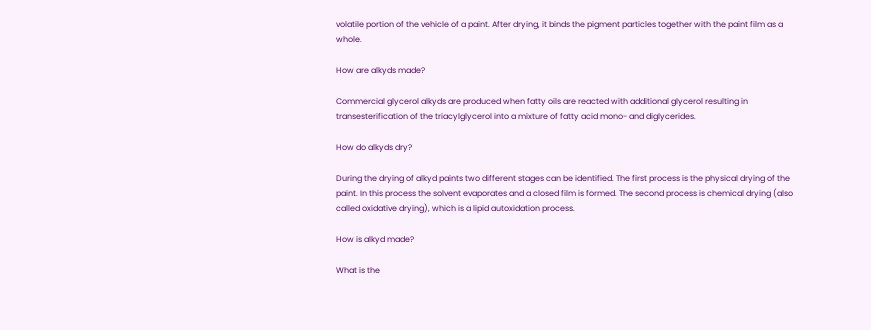volatile portion of the vehicle of a paint. After drying, it binds the pigment particles together with the paint film as a whole.

How are alkyds made?

Commercial glycerol alkyds are produced when fatty oils are reacted with additional glycerol resulting in transesterification of the triacylglycerol into a mixture of fatty acid mono- and diglycerides.

How do alkyds dry?

During the drying of alkyd paints two different stages can be identified. The first process is the physical drying of the paint. In this process the solvent evaporates and a closed film is formed. The second process is chemical drying (also called oxidative drying), which is a lipid autoxidation process.

How is alkyd made?

What is the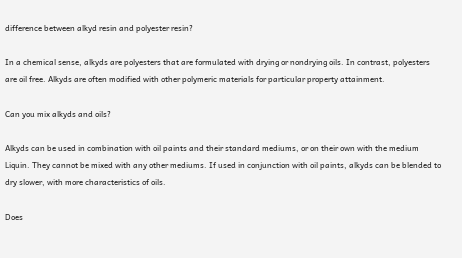difference between alkyd resin and polyester resin?

In a chemical sense, alkyds are polyesters that are formulated with drying or nondrying oils. In contrast, polyesters are oil free. Alkyds are often modified with other polymeric materials for particular property attainment.

Can you mix alkyds and oils?

Alkyds can be used in combination with oil paints and their standard mediums, or on their own with the medium Liquin. They cannot be mixed with any other mediums. If used in conjunction with oil paints, alkyds can be blended to dry slower, with more characteristics of oils.

Does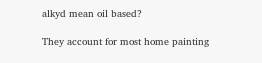alkyd mean oil based?

They account for most home painting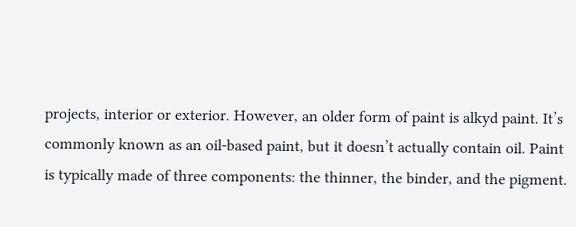projects, interior or exterior. However, an older form of paint is alkyd paint. It’s commonly known as an oil-based paint, but it doesn’t actually contain oil. Paint is typically made of three components: the thinner, the binder, and the pigment.